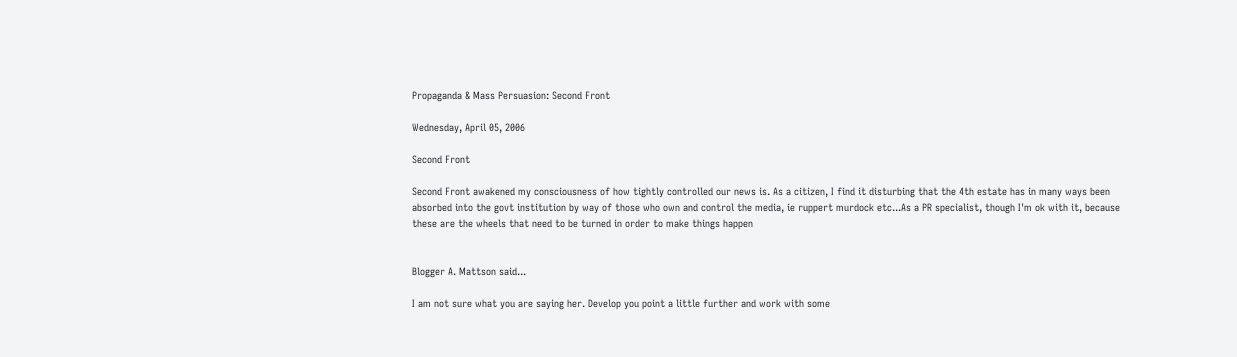Propaganda & Mass Persuasion: Second Front

Wednesday, April 05, 2006

Second Front

Second Front awakened my consciousness of how tightly controlled our news is. As a citizen, I find it disturbing that the 4th estate has in many ways been absorbed into the govt institution by way of those who own and control the media, ie ruppert murdock etc...As a PR specialist, though I'm ok with it, because these are the wheels that need to be turned in order to make things happen


Blogger A. Mattson said...

I am not sure what you are saying her. Develop you point a little further and work with some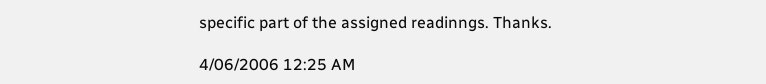specific part of the assigned readinngs. Thanks.

4/06/2006 12:25 AM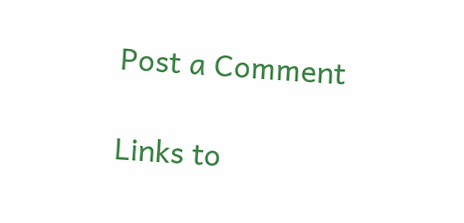Post a Comment

Links to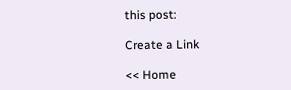this post:

Create a Link

<< Home